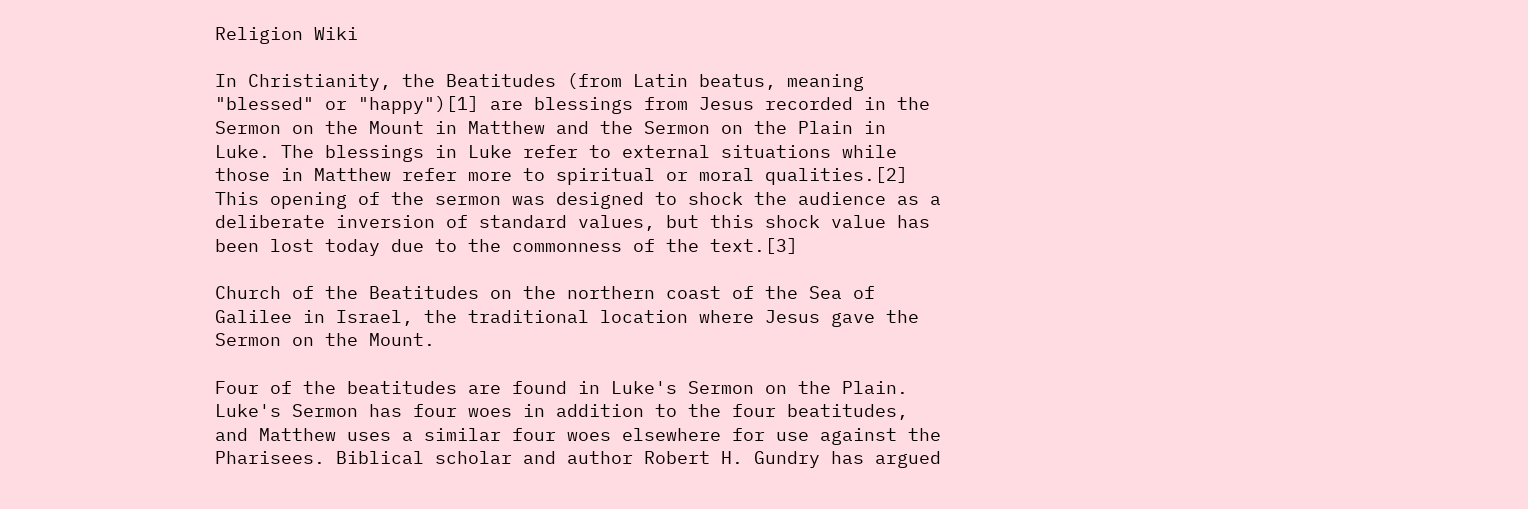Religion Wiki

In Christianity, the Beatitudes (from Latin beatus, meaning "blessed" or "happy")[1] are blessings from Jesus recorded in the Sermon on the Mount in Matthew and the Sermon on the Plain in Luke. The blessings in Luke refer to external situations while those in Matthew refer more to spiritual or moral qualities.[2] This opening of the sermon was designed to shock the audience as a deliberate inversion of standard values, but this shock value has been lost today due to the commonness of the text.[3]

Church of the Beatitudes on the northern coast of the Sea of Galilee in Israel, the traditional location where Jesus gave the Sermon on the Mount.

Four of the beatitudes are found in Luke's Sermon on the Plain. Luke's Sermon has four woes in addition to the four beatitudes, and Matthew uses a similar four woes elsewhere for use against the Pharisees. Biblical scholar and author Robert H. Gundry has argued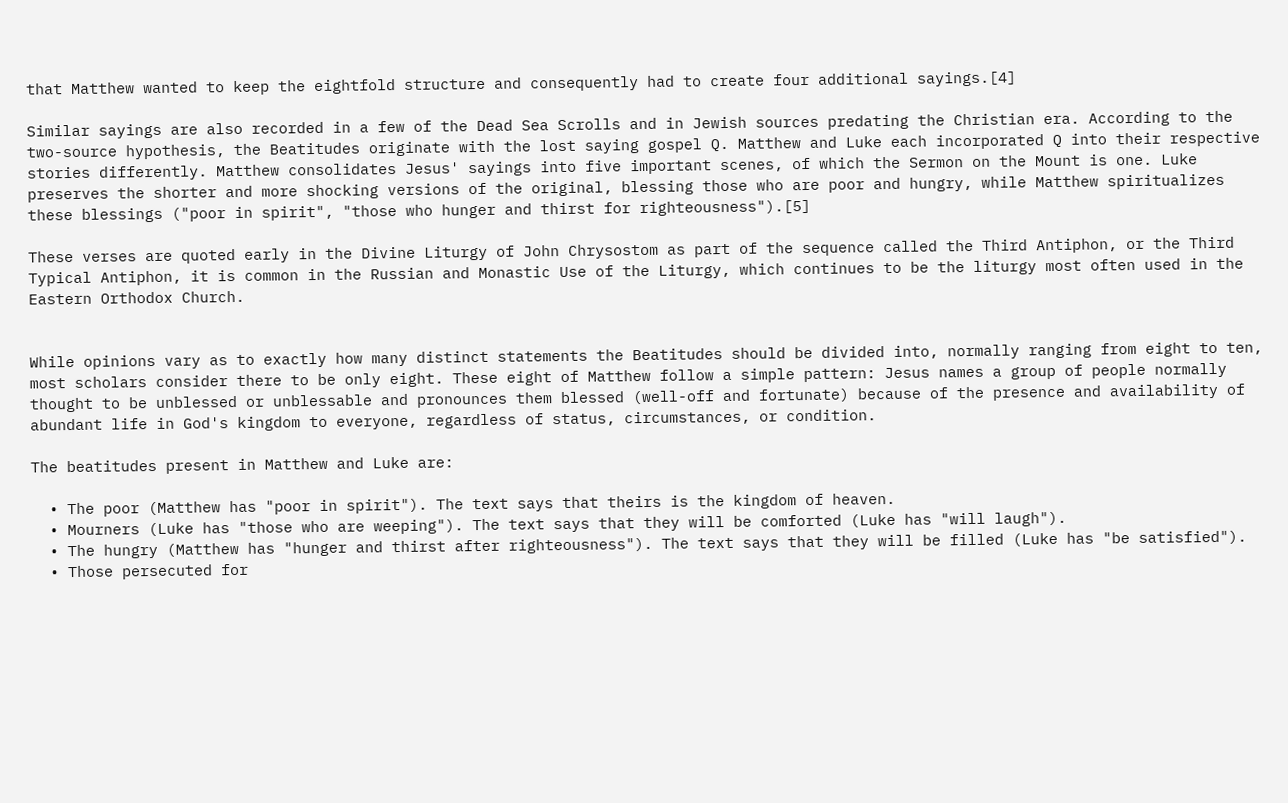that Matthew wanted to keep the eightfold structure and consequently had to create four additional sayings.[4]

Similar sayings are also recorded in a few of the Dead Sea Scrolls and in Jewish sources predating the Christian era. According to the two-source hypothesis, the Beatitudes originate with the lost saying gospel Q. Matthew and Luke each incorporated Q into their respective stories differently. Matthew consolidates Jesus' sayings into five important scenes, of which the Sermon on the Mount is one. Luke preserves the shorter and more shocking versions of the original, blessing those who are poor and hungry, while Matthew spiritualizes these blessings ("poor in spirit", "those who hunger and thirst for righteousness").[5]

These verses are quoted early in the Divine Liturgy of John Chrysostom as part of the sequence called the Third Antiphon, or the Third Typical Antiphon, it is common in the Russian and Monastic Use of the Liturgy, which continues to be the liturgy most often used in the Eastern Orthodox Church.


While opinions vary as to exactly how many distinct statements the Beatitudes should be divided into, normally ranging from eight to ten, most scholars consider there to be only eight. These eight of Matthew follow a simple pattern: Jesus names a group of people normally thought to be unblessed or unblessable and pronounces them blessed (well-off and fortunate) because of the presence and availability of abundant life in God's kingdom to everyone, regardless of status, circumstances, or condition.

The beatitudes present in Matthew and Luke are:

  • The poor (Matthew has "poor in spirit"). The text says that theirs is the kingdom of heaven.
  • Mourners (Luke has "those who are weeping"). The text says that they will be comforted (Luke has "will laugh").
  • The hungry (Matthew has "hunger and thirst after righteousness"). The text says that they will be filled (Luke has "be satisfied").
  • Those persecuted for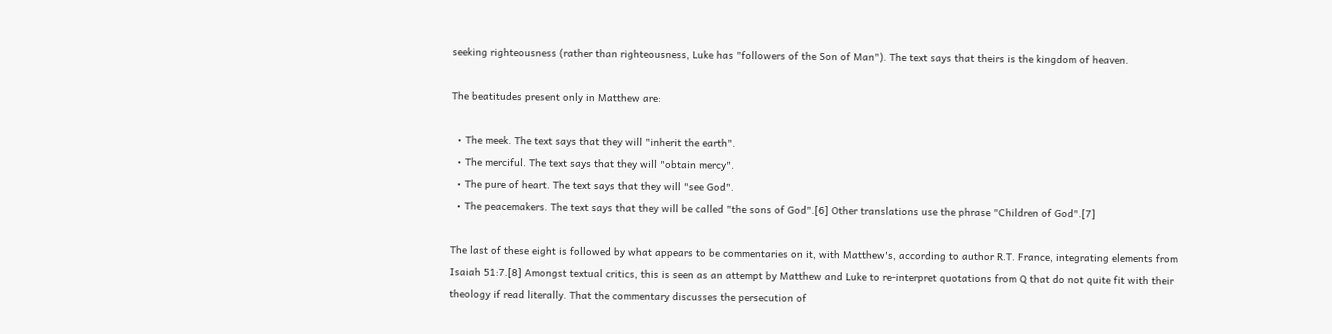seeking righteousness (rather than righteousness, Luke has "followers of the Son of Man"). The text says that theirs is the kingdom of heaven.

The beatitudes present only in Matthew are:

  • The meek. The text says that they will "inherit the earth".
  • The merciful. The text says that they will "obtain mercy".
  • The pure of heart. The text says that they will "see God".
  • The peacemakers. The text says that they will be called "the sons of God".[6] Other translations use the phrase "Children of God".[7]

The last of these eight is followed by what appears to be commentaries on it, with Matthew's, according to author R.T. France, integrating elements from Isaiah 51:7.[8] Amongst textual critics, this is seen as an attempt by Matthew and Luke to re-interpret quotations from Q that do not quite fit with their theology if read literally. That the commentary discusses the persecution of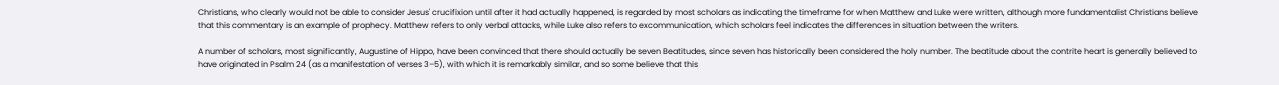Christians, who clearly would not be able to consider Jesus' crucifixion until after it had actually happened, is regarded by most scholars as indicating the timeframe for when Matthew and Luke were written, although more fundamentalist Christians believe that this commentary is an example of prophecy. Matthew refers to only verbal attacks, while Luke also refers to excommunication, which scholars feel indicates the differences in situation between the writers.

A number of scholars, most significantly, Augustine of Hippo, have been convinced that there should actually be seven Beatitudes, since seven has historically been considered the holy number. The beatitude about the contrite heart is generally believed to have originated in Psalm 24 (as a manifestation of verses 3–5), with which it is remarkably similar, and so some believe that this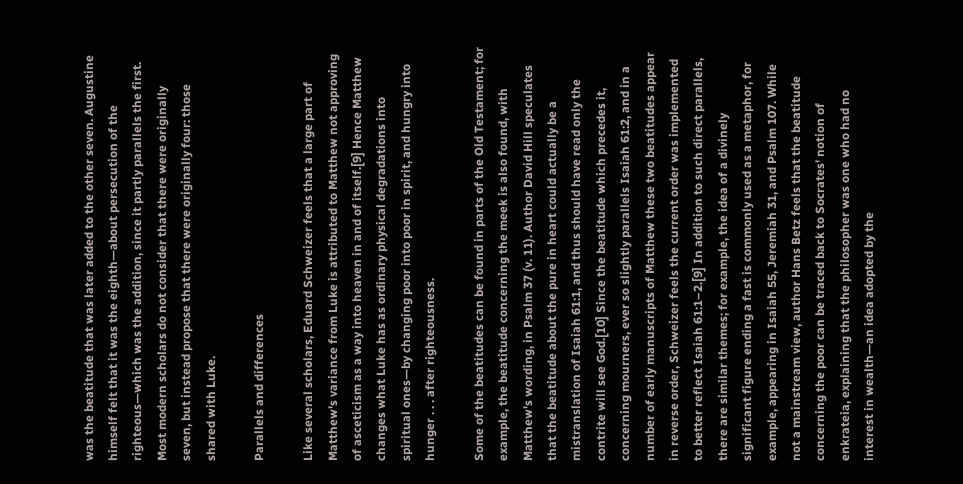was the beatitude that was later added to the other seven. Augustine himself felt that it was the eighth—about persecution of the righteous—which was the addition, since it partly parallels the first. Most modern scholars do not consider that there were originally seven, but instead propose that there were originally four: those shared with Luke.

Parallels and differences

Like several scholars, Eduard Schweizer feels that a large part of Matthew's variance from Luke is attributed to Matthew not approving of asceticism as a way into heaven in and of itself.[9] Hence Matthew changes what Luke has as ordinary physical degradations into spiritual ones—by changing poor into poor in spirit, and hungry into hunger . . . after righteousness.

Some of the beatitudes can be found in parts of the Old Testament; for example, the beatitude concerning the meek is also found, with Matthew's wording, in Psalm 37 (v. 11). Author David Hill speculates that the beatitude about the pure in heart could actually be a mistranslation of Isaiah 61:1, and thus should have read only the contrite will see God.[10] Since the beatitude which precedes it, concerning mourners, ever so slightly parallels Isaiah 61:2, and in a number of early manuscripts of Matthew these two beatitudes appear in reverse order, Schweizer feels the current order was implemented to better reflect Isaiah 61:1–2.[9] In addition to such direct parallels, there are similar themes; for example, the idea of a divinely significant figure ending a fast is commonly used as a metaphor, for example, appearing in Isaiah 55, Jeremiah 31, and Psalm 107. While not a mainstream view, author Hans Betz feels that the beatitude concerning the poor can be traced back to Socrates' notion of enkrateia, explaining that the philosopher was one who had no interest in wealth—an idea adopted by the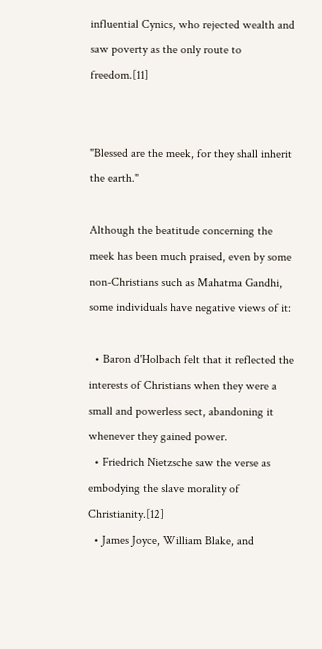influential Cynics, who rejected wealth and saw poverty as the only route to freedom.[11]


"Blessed are the meek, for they shall inherit the earth."

Although the beatitude concerning the meek has been much praised, even by some non-Christians such as Mahatma Gandhi, some individuals have negative views of it:

  • Baron d'Holbach felt that it reflected the interests of Christians when they were a small and powerless sect, abandoning it whenever they gained power.
  • Friedrich Nietzsche saw the verse as embodying the slave morality of Christianity.[12]
  • James Joyce, William Blake, and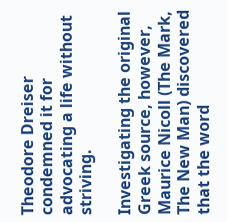Theodore Dreiser condemned it for advocating a life without striving.

Investigating the original Greek source, however, Maurice Nicoll (The Mark, The New Man) discovered that the word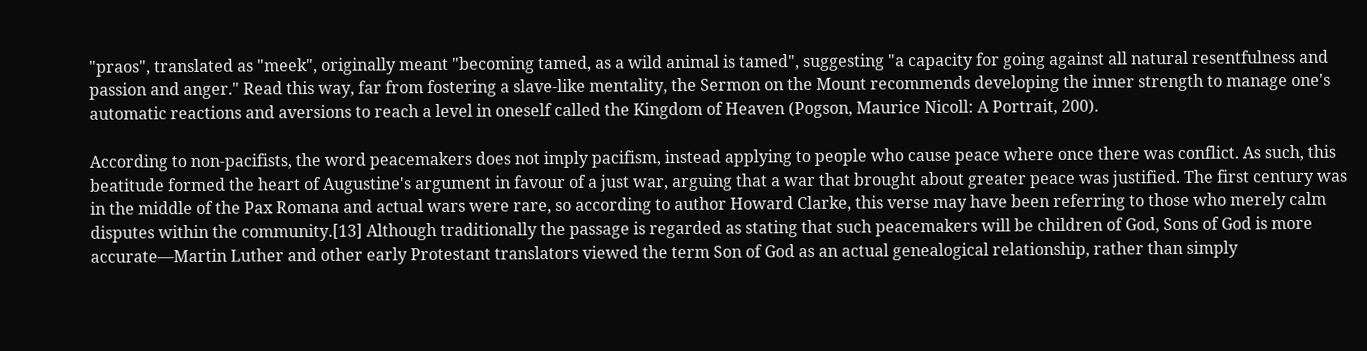"praos", translated as "meek", originally meant "becoming tamed, as a wild animal is tamed", suggesting "a capacity for going against all natural resentfulness and passion and anger." Read this way, far from fostering a slave-like mentality, the Sermon on the Mount recommends developing the inner strength to manage one's automatic reactions and aversions to reach a level in oneself called the Kingdom of Heaven (Pogson, Maurice Nicoll: A Portrait, 200).

According to non-pacifists, the word peacemakers does not imply pacifism, instead applying to people who cause peace where once there was conflict. As such, this beatitude formed the heart of Augustine's argument in favour of a just war, arguing that a war that brought about greater peace was justified. The first century was in the middle of the Pax Romana and actual wars were rare, so according to author Howard Clarke, this verse may have been referring to those who merely calm disputes within the community.[13] Although traditionally the passage is regarded as stating that such peacemakers will be children of God, Sons of God is more accurate—Martin Luther and other early Protestant translators viewed the term Son of God as an actual genealogical relationship, rather than simply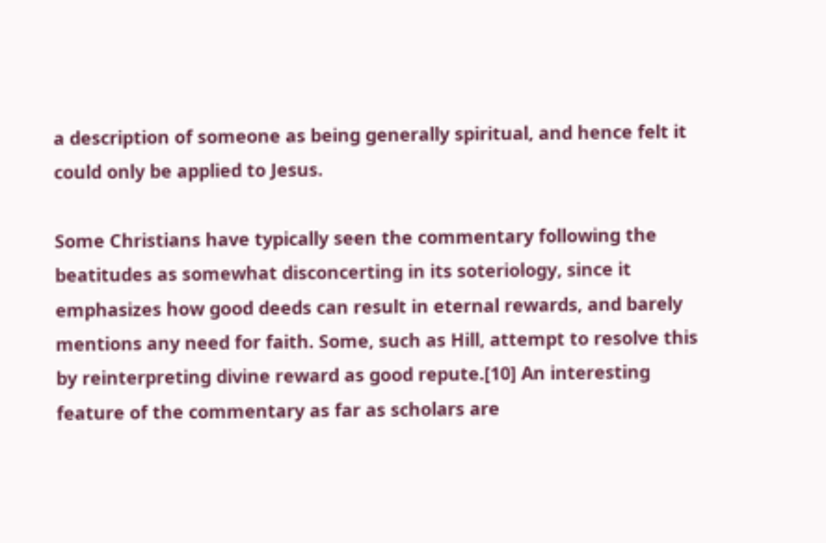a description of someone as being generally spiritual, and hence felt it could only be applied to Jesus.

Some Christians have typically seen the commentary following the beatitudes as somewhat disconcerting in its soteriology, since it emphasizes how good deeds can result in eternal rewards, and barely mentions any need for faith. Some, such as Hill, attempt to resolve this by reinterpreting divine reward as good repute.[10] An interesting feature of the commentary as far as scholars are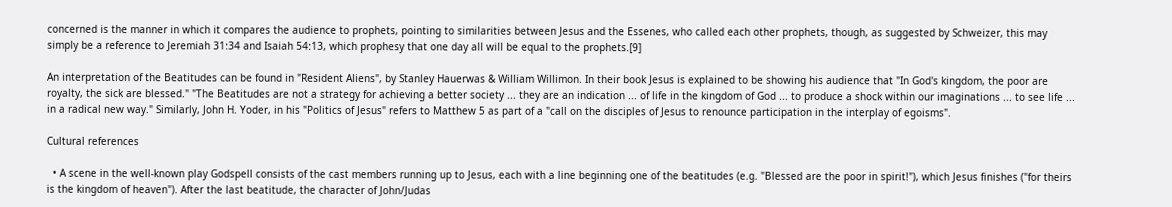concerned is the manner in which it compares the audience to prophets, pointing to similarities between Jesus and the Essenes, who called each other prophets, though, as suggested by Schweizer, this may simply be a reference to Jeremiah 31:34 and Isaiah 54:13, which prophesy that one day all will be equal to the prophets.[9]

An interpretation of the Beatitudes can be found in "Resident Aliens", by Stanley Hauerwas & William Willimon. In their book Jesus is explained to be showing his audience that "In God's kingdom, the poor are royalty, the sick are blessed." "The Beatitudes are not a strategy for achieving a better society ... they are an indication ... of life in the kingdom of God ... to produce a shock within our imaginations ... to see life ... in a radical new way." Similarly, John H. Yoder, in his "Politics of Jesus" refers to Matthew 5 as part of a "call on the disciples of Jesus to renounce participation in the interplay of egoisms".

Cultural references

  • A scene in the well-known play Godspell consists of the cast members running up to Jesus, each with a line beginning one of the beatitudes (e.g. "Blessed are the poor in spirit!"), which Jesus finishes ("for theirs is the kingdom of heaven"). After the last beatitude, the character of John/Judas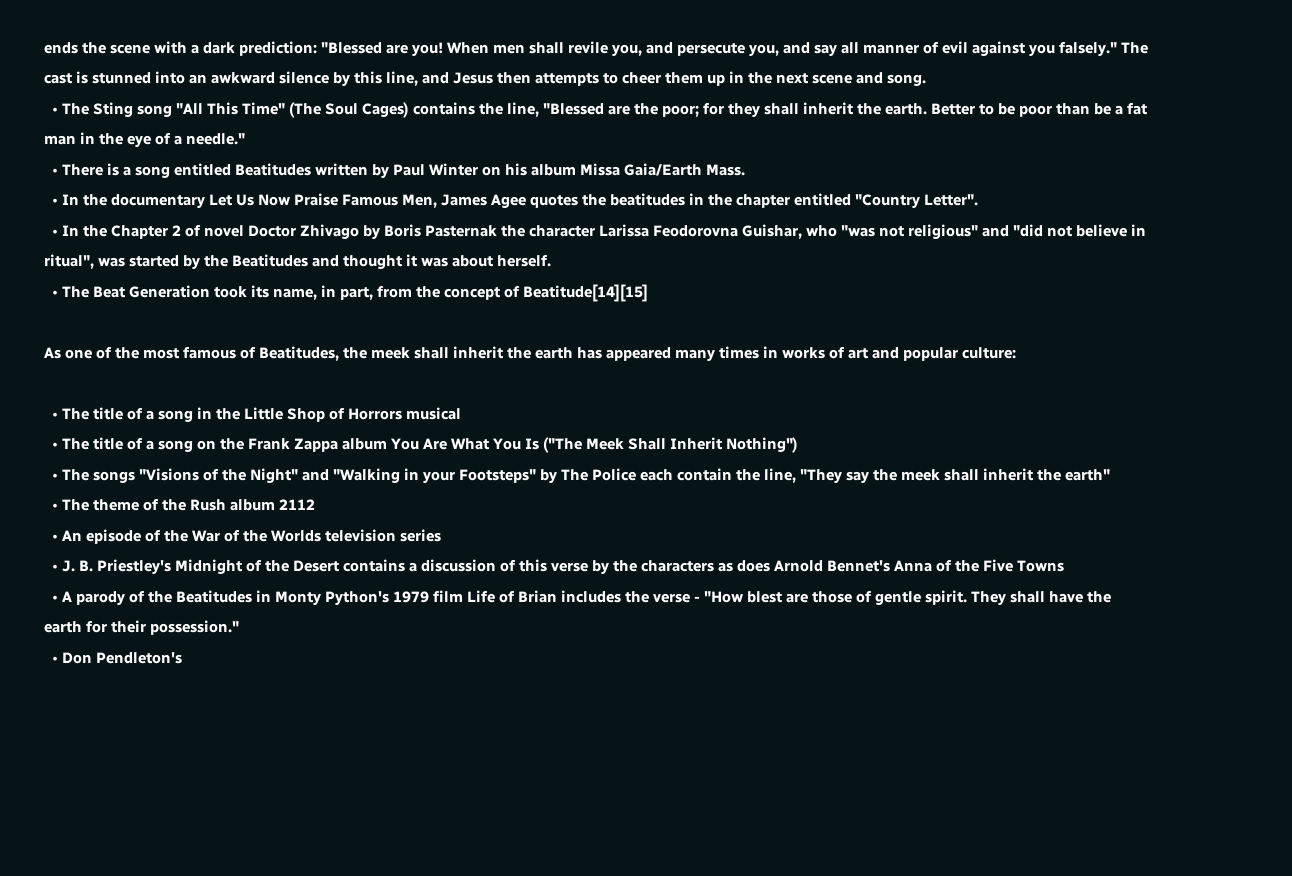ends the scene with a dark prediction: "Blessed are you! When men shall revile you, and persecute you, and say all manner of evil against you falsely." The cast is stunned into an awkward silence by this line, and Jesus then attempts to cheer them up in the next scene and song.
  • The Sting song "All This Time" (The Soul Cages) contains the line, "Blessed are the poor; for they shall inherit the earth. Better to be poor than be a fat man in the eye of a needle."
  • There is a song entitled Beatitudes written by Paul Winter on his album Missa Gaia/Earth Mass.
  • In the documentary Let Us Now Praise Famous Men, James Agee quotes the beatitudes in the chapter entitled "Country Letter".
  • In the Chapter 2 of novel Doctor Zhivago by Boris Pasternak the character Larissa Feodorovna Guishar, who "was not religious" and "did not believe in ritual", was started by the Beatitudes and thought it was about herself.
  • The Beat Generation took its name, in part, from the concept of Beatitude[14][15]

As one of the most famous of Beatitudes, the meek shall inherit the earth has appeared many times in works of art and popular culture:

  • The title of a song in the Little Shop of Horrors musical
  • The title of a song on the Frank Zappa album You Are What You Is ("The Meek Shall Inherit Nothing")
  • The songs "Visions of the Night" and "Walking in your Footsteps" by The Police each contain the line, "They say the meek shall inherit the earth"
  • The theme of the Rush album 2112
  • An episode of the War of the Worlds television series
  • J. B. Priestley's Midnight of the Desert contains a discussion of this verse by the characters as does Arnold Bennet's Anna of the Five Towns
  • A parody of the Beatitudes in Monty Python's 1979 film Life of Brian includes the verse - "How blest are those of gentle spirit. They shall have the earth for their possession."
  • Don Pendleton's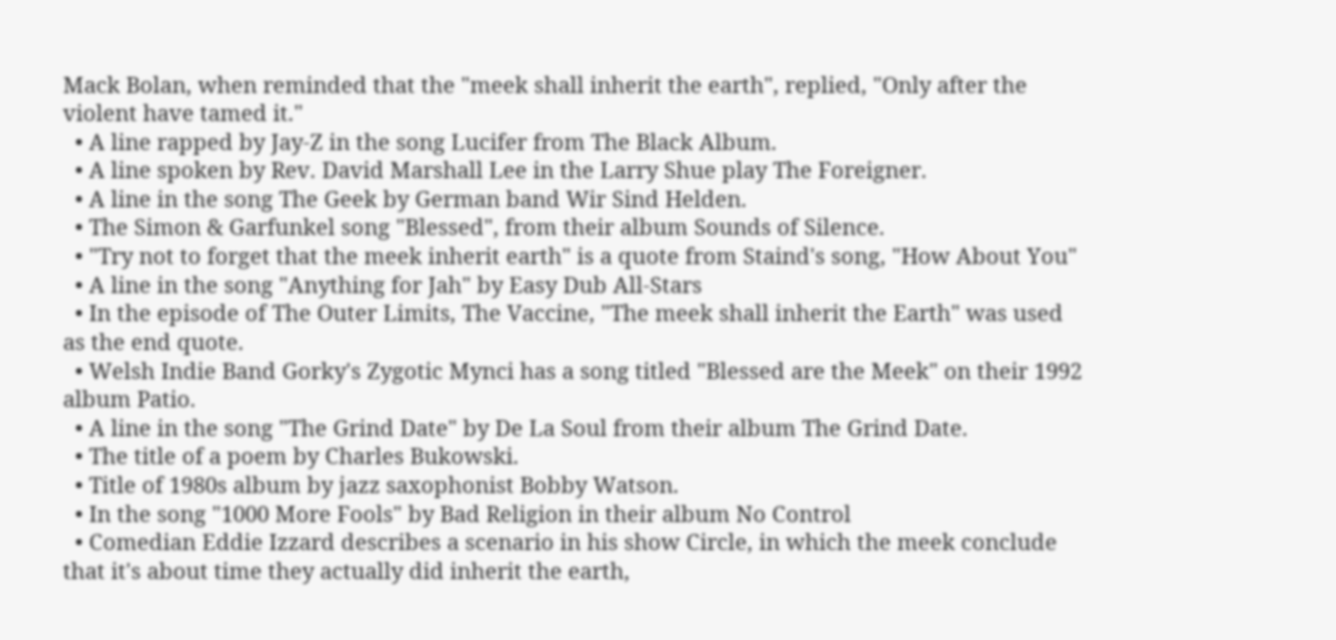Mack Bolan, when reminded that the "meek shall inherit the earth", replied, "Only after the violent have tamed it."
  • A line rapped by Jay-Z in the song Lucifer from The Black Album.
  • A line spoken by Rev. David Marshall Lee in the Larry Shue play The Foreigner.
  • A line in the song The Geek by German band Wir Sind Helden.
  • The Simon & Garfunkel song "Blessed", from their album Sounds of Silence.
  • "Try not to forget that the meek inherit earth" is a quote from Staind's song, "How About You"
  • A line in the song "Anything for Jah" by Easy Dub All-Stars
  • In the episode of The Outer Limits, The Vaccine, "The meek shall inherit the Earth" was used as the end quote.
  • Welsh Indie Band Gorky's Zygotic Mynci has a song titled "Blessed are the Meek" on their 1992 album Patio.
  • A line in the song "The Grind Date" by De La Soul from their album The Grind Date.
  • The title of a poem by Charles Bukowski.
  • Title of 1980s album by jazz saxophonist Bobby Watson.
  • In the song "1000 More Fools" by Bad Religion in their album No Control
  • Comedian Eddie Izzard describes a scenario in his show Circle, in which the meek conclude that it's about time they actually did inherit the earth,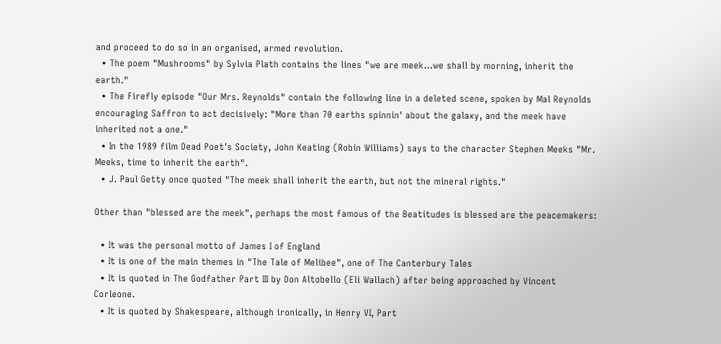and proceed to do so in an organised, armed revolution.
  • The poem "Mushrooms" by Sylvia Plath contains the lines "we are meek...we shall by morning, inherit the earth."
  • The Firefly episode "Our Mrs. Reynolds" contain the following line in a deleted scene, spoken by Mal Reynolds encouraging Saffron to act decisively: "More than 70 earths spinnin' about the galaxy, and the meek have inherited not a one."
  • In the 1989 film Dead Poet's Society, John Keating (Robin Williams) says to the character Stephen Meeks "Mr. Meeks, time to inherit the earth".
  • J. Paul Getty once quoted "The meek shall inherit the earth, but not the mineral rights."

Other than "blessed are the meek", perhaps the most famous of the Beatitudes is blessed are the peacemakers:

  • It was the personal motto of James I of England
  • It is one of the main themes in "The Tale of Melibee", one of The Canterbury Tales
  • It is quoted in The Godfather Part III by Don Altobello (Eli Wallach) after being approached by Vincent Corleone.
  • It is quoted by Shakespeare, although ironically, in Henry VI, Part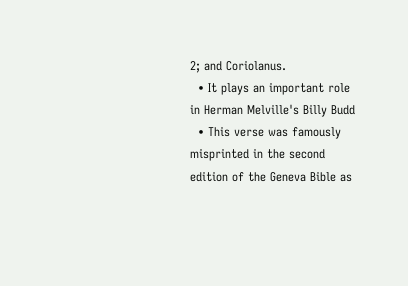2; and Coriolanus.
  • It plays an important role in Herman Melville's Billy Budd
  • This verse was famously misprinted in the second edition of the Geneva Bible as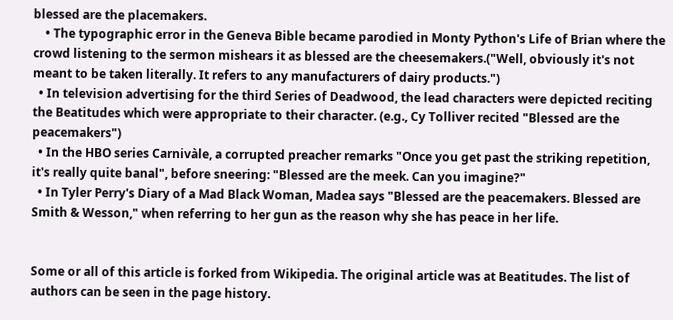blessed are the placemakers.
    • The typographic error in the Geneva Bible became parodied in Monty Python's Life of Brian where the crowd listening to the sermon mishears it as blessed are the cheesemakers.("Well, obviously it's not meant to be taken literally. It refers to any manufacturers of dairy products.")
  • In television advertising for the third Series of Deadwood, the lead characters were depicted reciting the Beatitudes which were appropriate to their character. (e.g., Cy Tolliver recited "Blessed are the peacemakers")
  • In the HBO series Carnivàle, a corrupted preacher remarks "Once you get past the striking repetition, it's really quite banal", before sneering: "Blessed are the meek. Can you imagine?"
  • In Tyler Perry's Diary of a Mad Black Woman, Madea says "Blessed are the peacemakers. Blessed are Smith & Wesson," when referring to her gun as the reason why she has peace in her life.


Some or all of this article is forked from Wikipedia. The original article was at Beatitudes. The list of authors can be seen in the page history.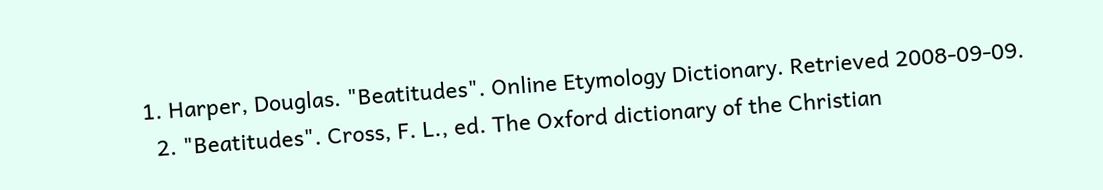1. Harper, Douglas. "Beatitudes". Online Etymology Dictionary. Retrieved 2008-09-09.
  2. "Beatitudes". Cross, F. L., ed. The Oxford dictionary of the Christian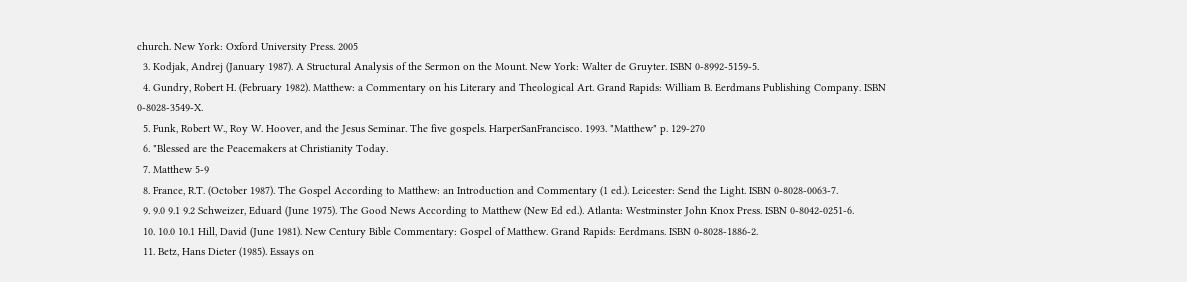church. New York: Oxford University Press. 2005
  3. Kodjak, Andrej (January 1987). A Structural Analysis of the Sermon on the Mount. New York: Walter de Gruyter. ISBN 0-8992-5159-5.
  4. Gundry, Robert H. (February 1982). Matthew: a Commentary on his Literary and Theological Art. Grand Rapids: William B. Eerdmans Publishing Company. ISBN 0-8028-3549-X.
  5. Funk, Robert W., Roy W. Hoover, and the Jesus Seminar. The five gospels. HarperSanFrancisco. 1993. "Matthew" p. 129-270
  6. "Blessed are the Peacemakers at Christianity Today.
  7. Matthew 5-9
  8. France, R.T. (October 1987). The Gospel According to Matthew: an Introduction and Commentary (1 ed.). Leicester: Send the Light. ISBN 0-8028-0063-7.
  9. 9.0 9.1 9.2 Schweizer, Eduard (June 1975). The Good News According to Matthew (New Ed ed.). Atlanta: Westminster John Knox Press. ISBN 0-8042-0251-6.
  10. 10.0 10.1 Hill, David (June 1981). New Century Bible Commentary: Gospel of Matthew. Grand Rapids: Eerdmans. ISBN 0-8028-1886-2.
  11. Betz, Hans Dieter (1985). Essays on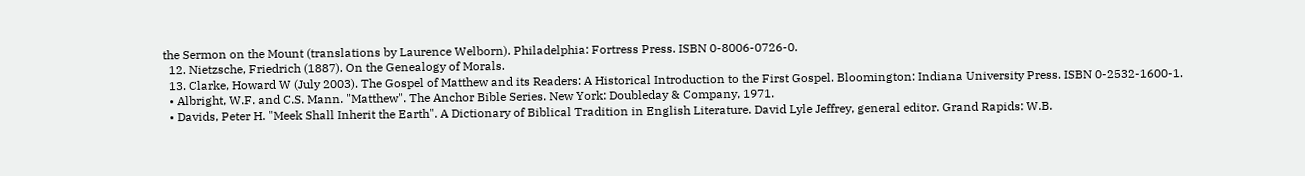the Sermon on the Mount (translations by Laurence Welborn). Philadelphia: Fortress Press. ISBN 0-8006-0726-0.
  12. Nietzsche, Friedrich (1887). On the Genealogy of Morals.
  13. Clarke, Howard W (July 2003). The Gospel of Matthew and its Readers: A Historical Introduction to the First Gospel. Bloomington: Indiana University Press. ISBN 0-2532-1600-1.
  • Albright, W.F. and C.S. Mann. "Matthew". The Anchor Bible Series. New York: Doubleday & Company, 1971.
  • Davids, Peter H. "Meek Shall Inherit the Earth". A Dictionary of Biblical Tradition in English Literature. David Lyle Jeffrey, general editor. Grand Rapids: W.B.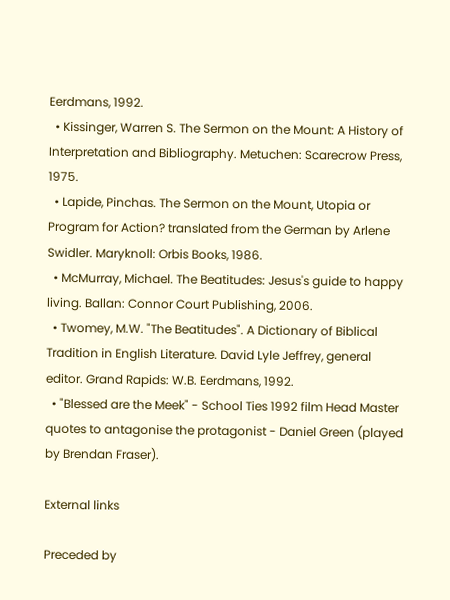Eerdmans, 1992.
  • Kissinger, Warren S. The Sermon on the Mount: A History of Interpretation and Bibliography. Metuchen: Scarecrow Press, 1975.
  • Lapide, Pinchas. The Sermon on the Mount, Utopia or Program for Action? translated from the German by Arlene Swidler. Maryknoll: Orbis Books, 1986.
  • McMurray, Michael. The Beatitudes: Jesus's guide to happy living. Ballan: Connor Court Publishing, 2006.
  • Twomey, M.W. "The Beatitudes". A Dictionary of Biblical Tradition in English Literature. David Lyle Jeffrey, general editor. Grand Rapids: W.B. Eerdmans, 1992.
  • "Blessed are the Meek" - School Ties 1992 film Head Master quotes to antagonise the protagonist - Daniel Green (played by Brendan Fraser).

External links

Preceded by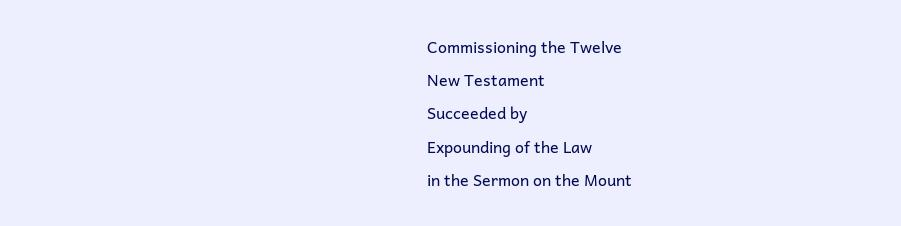Commissioning the Twelve
New Testament
Succeeded by
Expounding of the Law
in the Sermon on the Mount